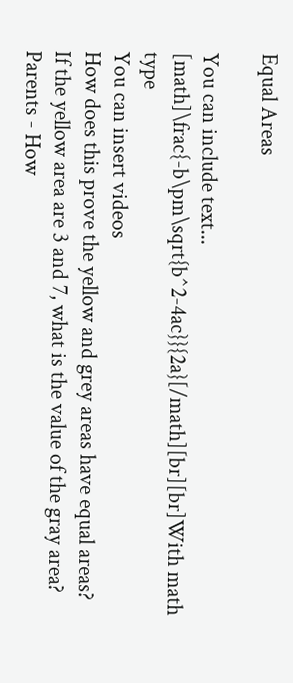Equal Areas

You can include text...
[math]\frac{-b\pm\sqrt{b^2-4ac}}{2a}[/math][br][br]With math type
You can insert videos
How does this prove the yellow and grey areas have equal areas?
If the yellow area are 3 and 7, what is the value of the gray area?
Parents - How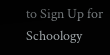to Sign Up for Schoology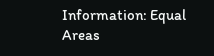Information: Equal Areas